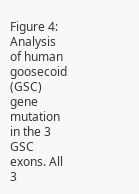Figure 4: Analysis of human goosecoid (GSC) gene mutation in the 3 GSC exons. All 3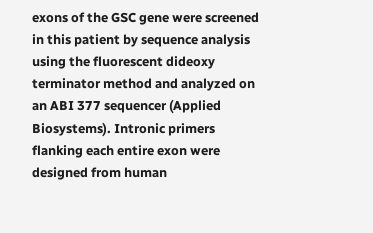exons of the GSC gene were screened in this patient by sequence analysis using the fluorescent dideoxy terminator method and analyzed on an ABI 377 sequencer (Applied Biosystems). Intronic primers flanking each entire exon were designed from human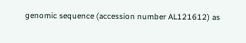genomic sequence (accession number AL121612) as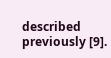described previously [9].